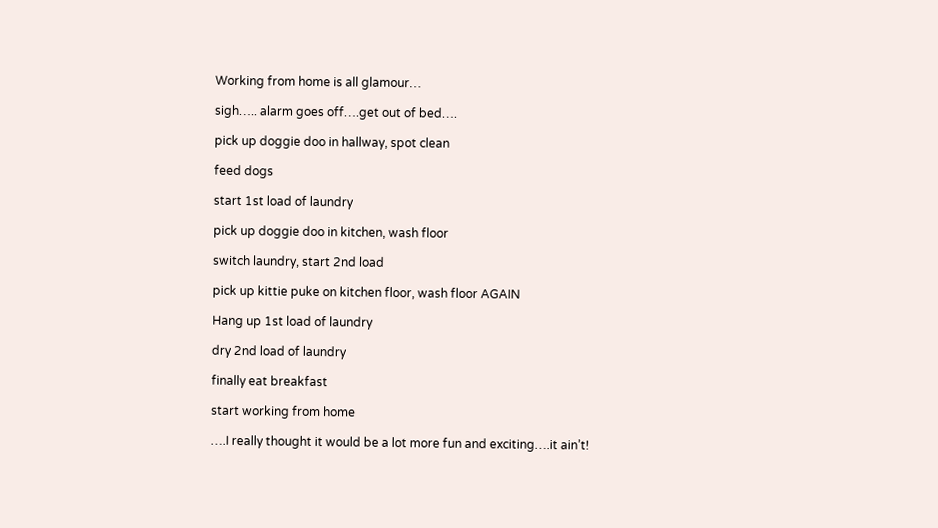Working from home is all glamour…

sigh….. alarm goes off….get out of bed….

pick up doggie doo in hallway, spot clean

feed dogs

start 1st load of laundry

pick up doggie doo in kitchen, wash floor

switch laundry, start 2nd load

pick up kittie puke on kitchen floor, wash floor AGAIN

Hang up 1st load of laundry

dry 2nd load of laundry

finally eat breakfast

start working from home

….I really thought it would be a lot more fun and exciting….it ain’t!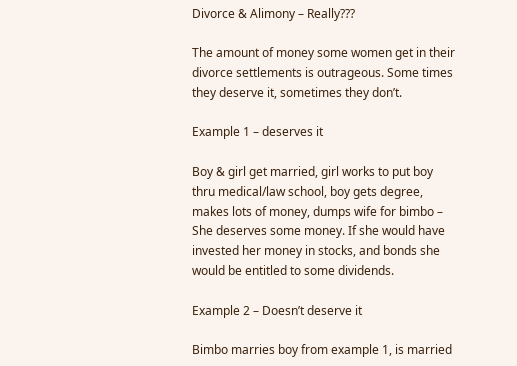Divorce & Alimony – Really???

The amount of money some women get in their divorce settlements is outrageous. Some times they deserve it, sometimes they don’t.

Example 1 – deserves it

Boy & girl get married, girl works to put boy thru medical/law school, boy gets degree, makes lots of money, dumps wife for bimbo – She deserves some money. If she would have invested her money in stocks, and bonds she would be entitled to some dividends.

Example 2 – Doesn’t deserve it

Bimbo marries boy from example 1, is married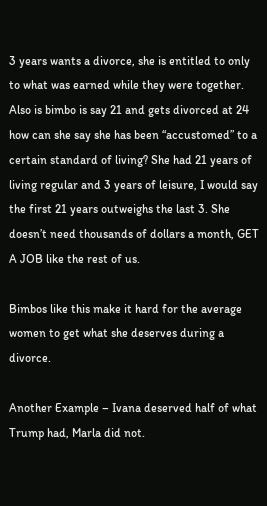3 years wants a divorce, she is entitled to only to what was earned while they were together. Also is bimbo is say 21 and gets divorced at 24 how can she say she has been “accustomed” to a certain standard of living? She had 21 years of living regular and 3 years of leisure, I would say the first 21 years outweighs the last 3. She doesn’t need thousands of dollars a month, GET A JOB like the rest of us.

Bimbos like this make it hard for the average women to get what she deserves during a divorce.

Another Example – Ivana deserved half of what Trump had, Marla did not.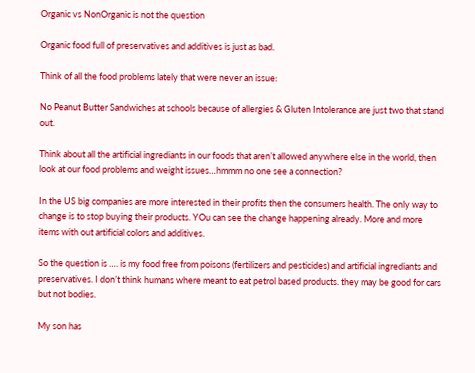Organic vs NonOrganic is not the question

Organic food full of preservatives and additives is just as bad.

Think of all the food problems lately that were never an issue:

No Peanut Butter Sandwiches at schools because of allergies & Gluten Intolerance are just two that stand out.

Think about all the artificial ingrediants in our foods that aren’t allowed anywhere else in the world, then look at our food problems and weight issues…hmmm no one see a connection?

In the US big companies are more interested in their profits then the consumers health. The only way to change is to stop buying their products. YOu can see the change happening already. More and more items with out artificial colors and additives.

So the question is …. is my food free from poisons (fertilizers and pesticides) and artificial ingrediants and preservatives. I don’t think humans where meant to eat petrol based products. they may be good for cars but not bodies.

My son has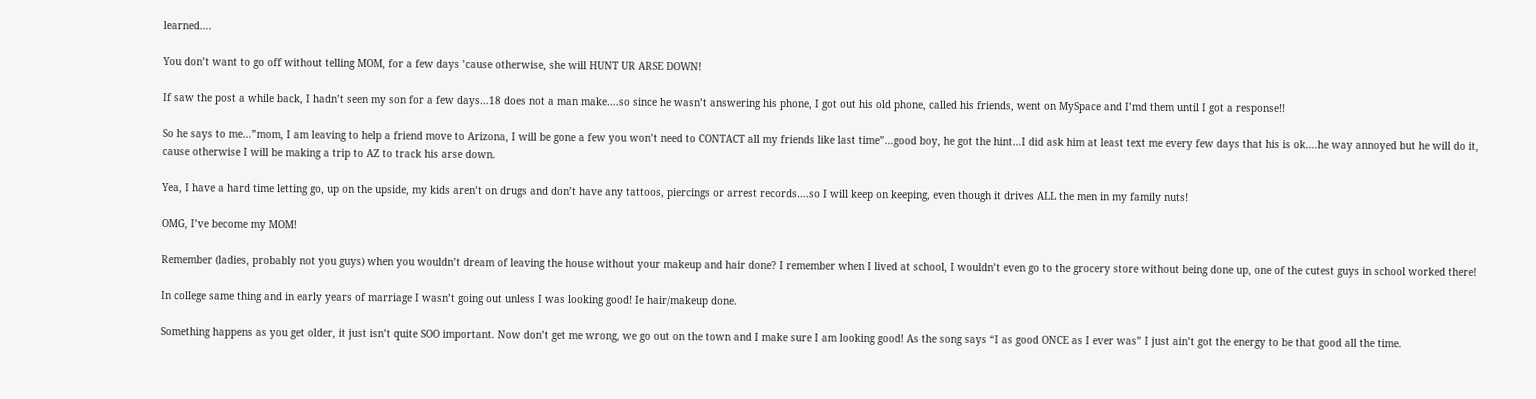learned….

You don’t want to go off without telling MOM, for a few days ’cause otherwise, she will HUNT UR ARSE DOWN!

If saw the post a while back, I hadn’t seen my son for a few days…18 does not a man make….so since he wasn’t answering his phone, I got out his old phone, called his friends, went on MySpace and I’md them until I got a response!!

So he says to me…”mom, I am leaving to help a friend move to Arizona, I will be gone a few you won’t need to CONTACT all my friends like last time”…good boy, he got the hint…I did ask him at least text me every few days that his is ok….he way annoyed but he will do it, cause otherwise I will be making a trip to AZ to track his arse down.

Yea, I have a hard time letting go, up on the upside, my kids aren’t on drugs and don’t have any tattoos, piercings or arrest records….so I will keep on keeping, even though it drives ALL the men in my family nuts!

OMG, I’ve become my MOM!

Remember (ladies, probably not you guys) when you wouldn’t dream of leaving the house without your makeup and hair done? I remember when I lived at school, I wouldn’t even go to the grocery store without being done up, one of the cutest guys in school worked there!

In college same thing and in early years of marriage I wasn’t going out unless I was looking good! Ie hair/makeup done.

Something happens as you get older, it just isn’t quite SOO important. Now don’t get me wrong, we go out on the town and I make sure I am looking good! As the song says “I as good ONCE as I ever was” I just ain’t got the energy to be that good all the time.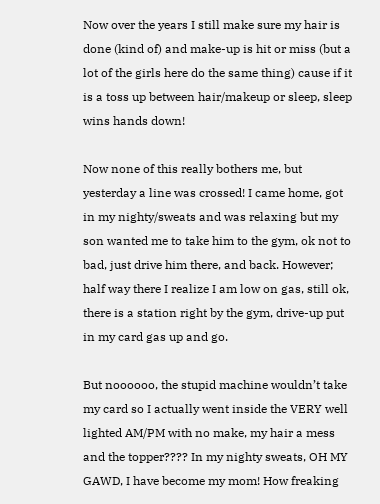Now over the years I still make sure my hair is done (kind of) and make-up is hit or miss (but a lot of the girls here do the same thing) cause if it is a toss up between hair/makeup or sleep, sleep wins hands down!

Now none of this really bothers me, but yesterday a line was crossed! I came home, got in my nighty/sweats and was relaxing but my son wanted me to take him to the gym, ok not to bad, just drive him there, and back. However; half way there I realize I am low on gas, still ok, there is a station right by the gym, drive-up put in my card gas up and go.

But noooooo, the stupid machine wouldn’t take my card so I actually went inside the VERY well lighted AM/PM with no make, my hair a mess and the topper???? In my nighty sweats, OH MY GAWD, I have become my mom! How freaking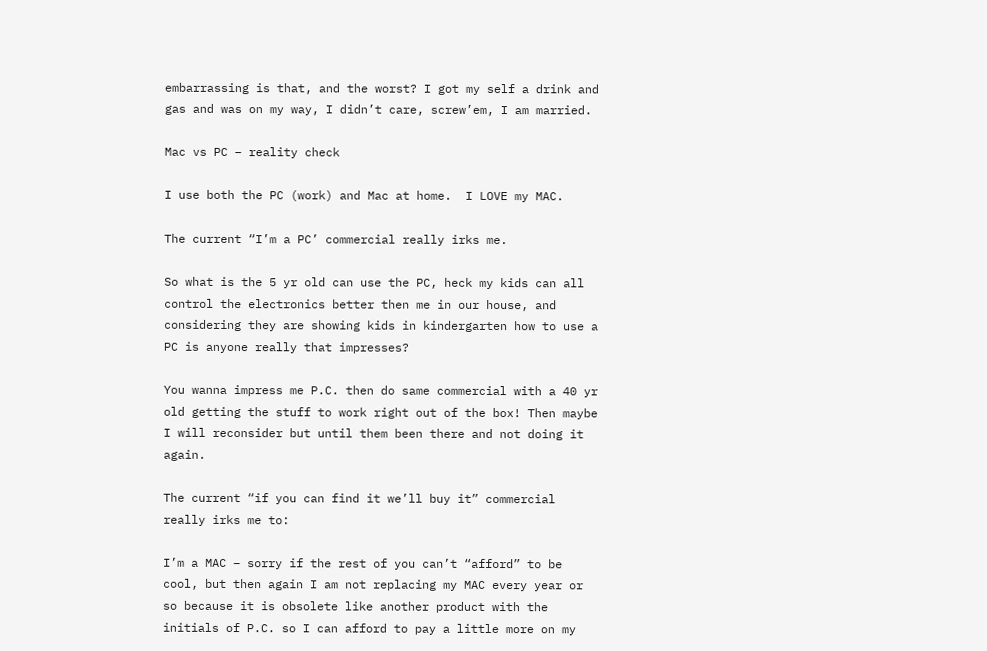embarrassing is that, and the worst? I got my self a drink and gas and was on my way, I didn’t care, screw’em, I am married.

Mac vs PC – reality check

I use both the PC (work) and Mac at home.  I LOVE my MAC.

The current “I’m a PC’ commercial really irks me.

So what is the 5 yr old can use the PC, heck my kids can all control the electronics better then me in our house, and considering they are showing kids in kindergarten how to use a PC is anyone really that impresses?

You wanna impress me P.C. then do same commercial with a 40 yr old getting the stuff to work right out of the box! Then maybe I will reconsider but until them been there and not doing it again.

The current “if you can find it we’ll buy it” commercial really irks me to:

I’m a MAC – sorry if the rest of you can’t “afford” to be cool, but then again I am not replacing my MAC every year or so because it is obsolete like another product with the initials of P.C. so I can afford to pay a little more on my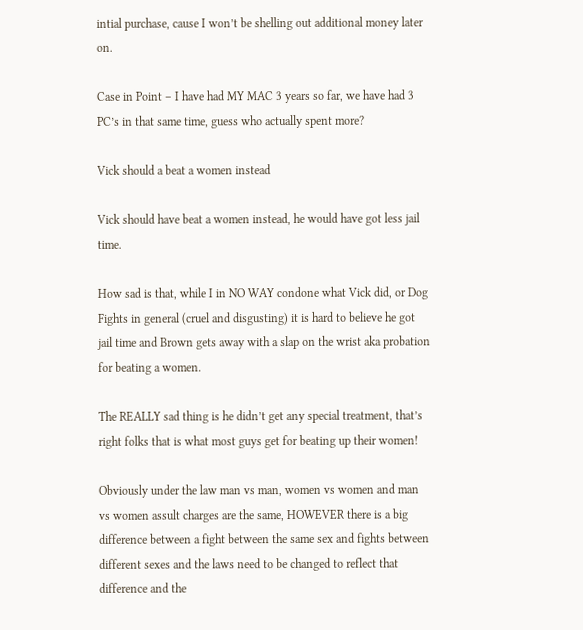intial purchase, cause I won’t be shelling out additional money later on.

Case in Point – I have had MY MAC 3 years so far, we have had 3 PC’s in that same time, guess who actually spent more?

Vick should a beat a women instead

Vick should have beat a women instead, he would have got less jail time.

How sad is that, while I in NO WAY condone what Vick did, or Dog Fights in general (cruel and disgusting) it is hard to believe he got jail time and Brown gets away with a slap on the wrist aka probation for beating a women.

The REALLY sad thing is he didn’t get any special treatment, that’s right folks that is what most guys get for beating up their women!

Obviously under the law man vs man, women vs women and man vs women assult charges are the same, HOWEVER there is a big difference between a fight between the same sex and fights between different sexes and the laws need to be changed to reflect that difference and the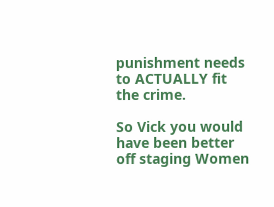punishment needs to ACTUALLY fit the crime.

So Vick you would have been better off staging Women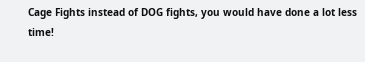Cage Fights instead of DOG fights, you would have done a lot less time!